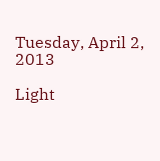Tuesday, April 2, 2013

Light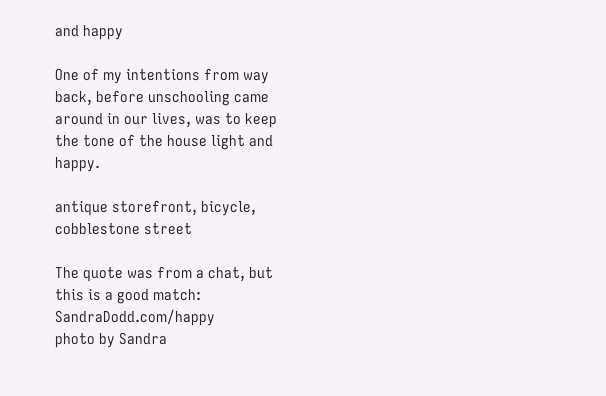and happy

One of my intentions from way back, before unschooling came around in our lives, was to keep the tone of the house light and happy.

antique storefront, bicycle, cobblestone street

The quote was from a chat, but this is a good match: SandraDodd.com/happy
photo by Sandra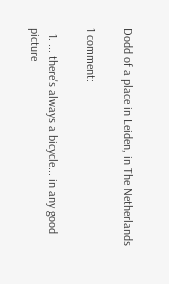Dodd of a place in Leiden, in The Netherlands

1 comment:

  1. ... there's always a bicycle... in any good picture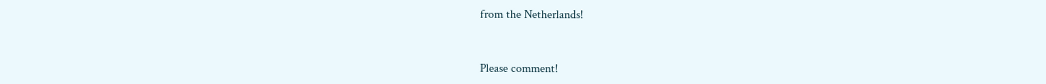from the Netherlands!


Please comment!